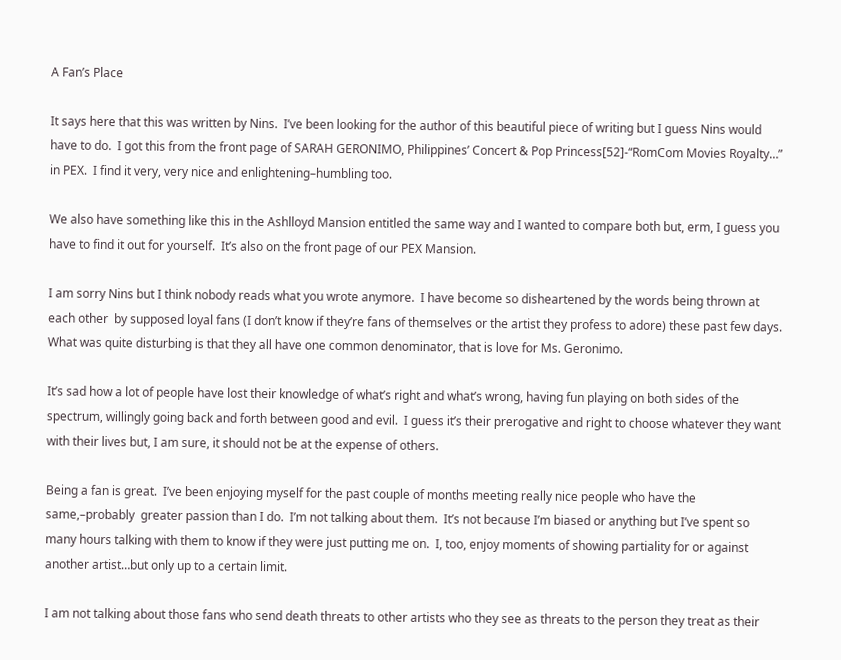A Fan’s Place

It says here that this was written by Nins.  I’ve been looking for the author of this beautiful piece of writing but I guess Nins would have to do.  I got this from the front page of SARAH GERONIMO, Philippines’ Concert & Pop Princess[52]-“RomCom Movies Royalty…” in PEX.  I find it very, very nice and enlightening–humbling too.

We also have something like this in the Ashlloyd Mansion entitled the same way and I wanted to compare both but, erm, I guess you have to find it out for yourself.  It’s also on the front page of our PEX Mansion.

I am sorry Nins but I think nobody reads what you wrote anymore.  I have become so disheartened by the words being thrown at each other  by supposed loyal fans (I don’t know if they’re fans of themselves or the artist they profess to adore) these past few days.  What was quite disturbing is that they all have one common denominator, that is love for Ms. Geronimo.

It’s sad how a lot of people have lost their knowledge of what’s right and what’s wrong, having fun playing on both sides of the spectrum, willingly going back and forth between good and evil.  I guess it’s their prerogative and right to choose whatever they want with their lives but, I am sure, it should not be at the expense of others.

Being a fan is great.  I’ve been enjoying myself for the past couple of months meeting really nice people who have the same,–probably  greater passion than I do.  I’m not talking about them.  It’s not because I’m biased or anything but I’ve spent so many hours talking with them to know if they were just putting me on.  I, too, enjoy moments of showing partiality for or against another artist…but only up to a certain limit.

I am not talking about those fans who send death threats to other artists who they see as threats to the person they treat as their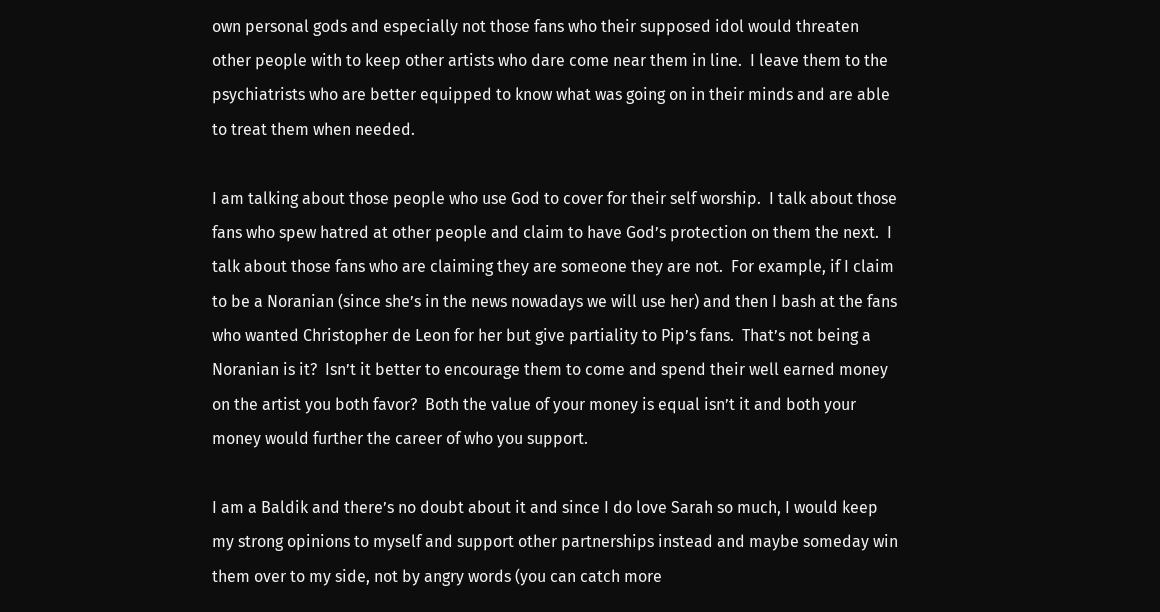own personal gods and especially not those fans who their supposed idol would threaten other people with to keep other artists who dare come near them in line.  I leave them to the psychiatrists who are better equipped to know what was going on in their minds and are able to treat them when needed.

I am talking about those people who use God to cover for their self worship.  I talk about those fans who spew hatred at other people and claim to have God’s protection on them the next.  I talk about those fans who are claiming they are someone they are not.  For example, if I claim to be a Noranian (since she’s in the news nowadays we will use her) and then I bash at the fans who wanted Christopher de Leon for her but give partiality to Pip’s fans.  That’s not being a Noranian is it?  Isn’t it better to encourage them to come and spend their well earned money on the artist you both favor?  Both the value of your money is equal isn’t it and both your money would further the career of who you support.

I am a Baldik and there’s no doubt about it and since I do love Sarah so much, I would keep my strong opinions to myself and support other partnerships instead and maybe someday win them over to my side, not by angry words (you can catch more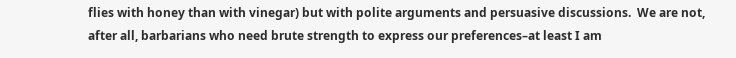flies with honey than with vinegar) but with polite arguments and persuasive discussions.  We are not, after all, barbarians who need brute strength to express our preferences–at least I am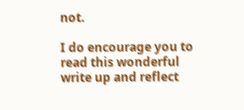not.

I do encourage you to read this wonderful write up and reflect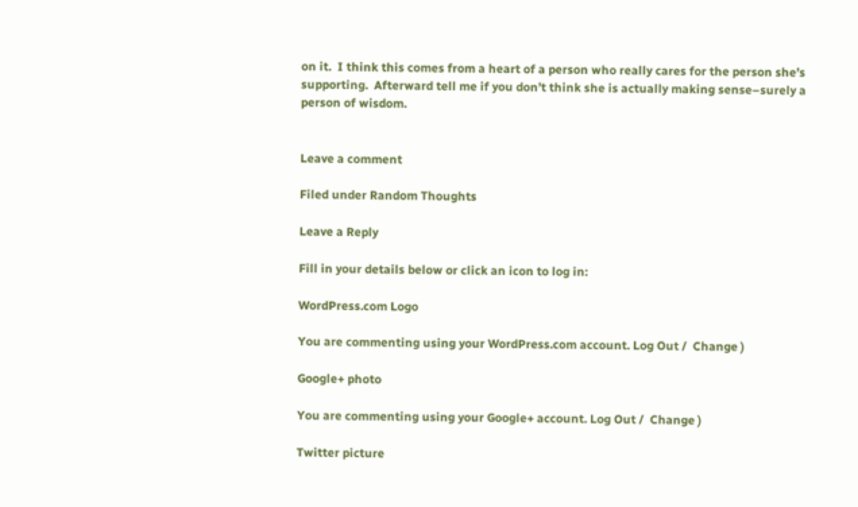on it.  I think this comes from a heart of a person who really cares for the person she’s supporting.  Afterward tell me if you don’t think she is actually making sense–surely a person of wisdom.


Leave a comment

Filed under Random Thoughts

Leave a Reply

Fill in your details below or click an icon to log in:

WordPress.com Logo

You are commenting using your WordPress.com account. Log Out /  Change )

Google+ photo

You are commenting using your Google+ account. Log Out /  Change )

Twitter picture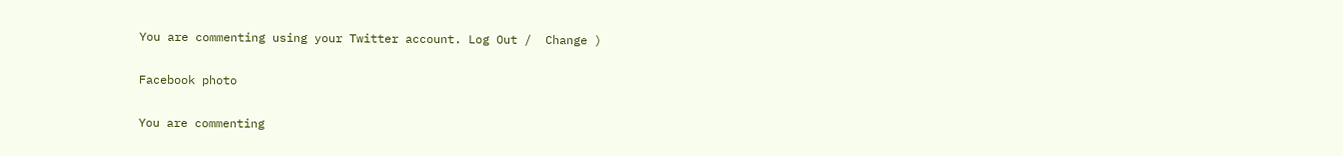You are commenting using your Twitter account. Log Out /  Change )

Facebook photo

You are commenting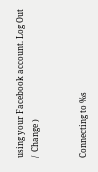using your Facebook account. Log Out /  Change )


Connecting to %s